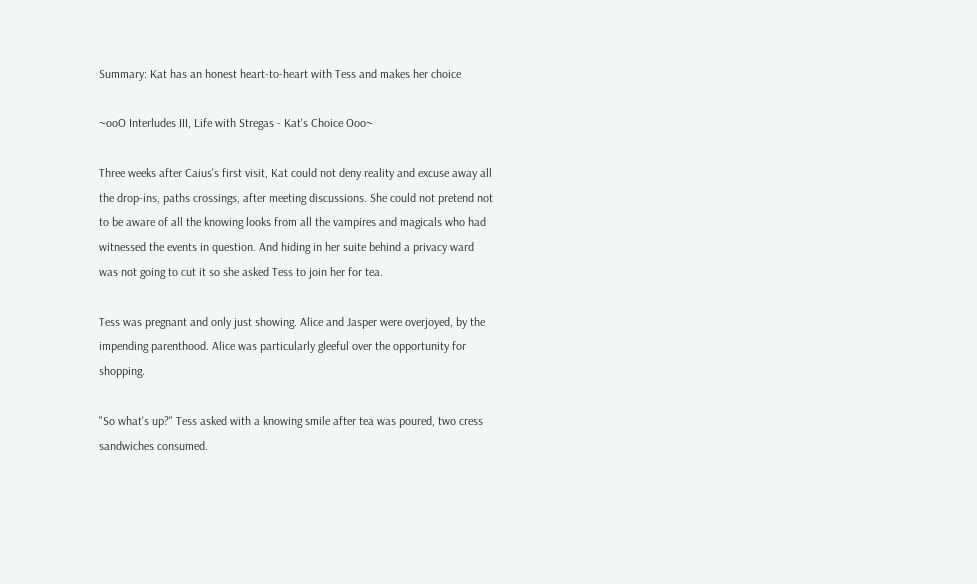Summary: Kat has an honest heart-to-heart with Tess and makes her choice

~ooO Interludes III, Life with Stregas - Kat's Choice Ooo~

Three weeks after Caius's first visit, Kat could not deny reality and excuse away all the drop-ins, paths crossings, after meeting discussions. She could not pretend not to be aware of all the knowing looks from all the vampires and magicals who had witnessed the events in question. And hiding in her suite behind a privacy ward was not going to cut it so she asked Tess to join her for tea.

Tess was pregnant and only just showing. Alice and Jasper were overjoyed, by the impending parenthood. Alice was particularly gleeful over the opportunity for shopping.

"So what's up?" Tess asked with a knowing smile after tea was poured, two cress sandwiches consumed.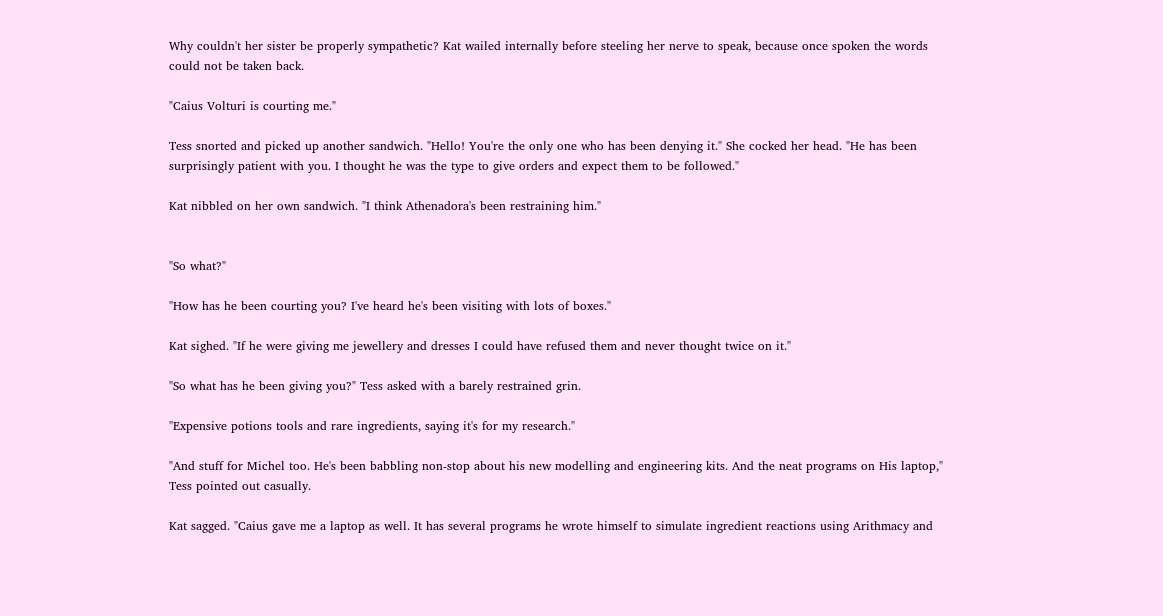Why couldn't her sister be properly sympathetic? Kat wailed internally before steeling her nerve to speak, because once spoken the words could not be taken back.

"Caius Volturi is courting me."

Tess snorted and picked up another sandwich. "Hello! You're the only one who has been denying it." She cocked her head. "He has been surprisingly patient with you. I thought he was the type to give orders and expect them to be followed."

Kat nibbled on her own sandwich. "I think Athenadora's been restraining him."


"So what?"

"How has he been courting you? I've heard he's been visiting with lots of boxes."

Kat sighed. "If he were giving me jewellery and dresses I could have refused them and never thought twice on it."

"So what has he been giving you?" Tess asked with a barely restrained grin.

"Expensive potions tools and rare ingredients, saying it's for my research."

"And stuff for Michel too. He's been babbling non-stop about his new modelling and engineering kits. And the neat programs on His laptop," Tess pointed out casually.

Kat sagged. "Caius gave me a laptop as well. It has several programs he wrote himself to simulate ingredient reactions using Arithmacy and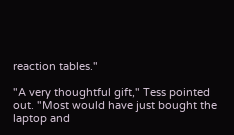reaction tables."

"A very thoughtful gift," Tess pointed out. "Most would have just bought the laptop and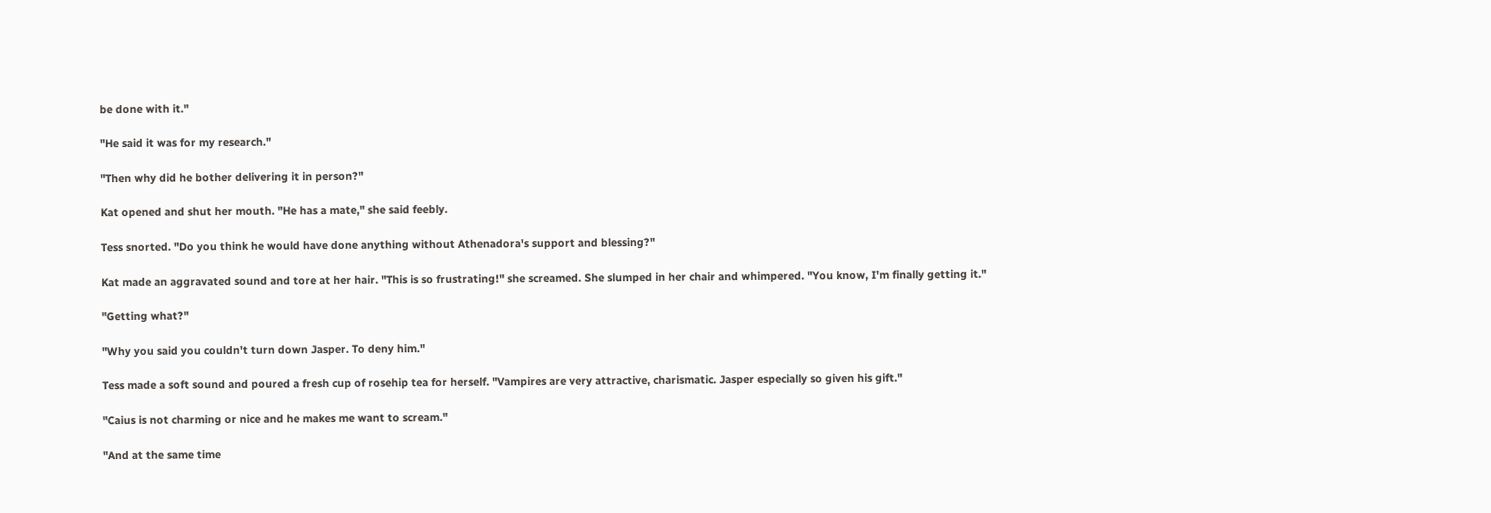be done with it."

"He said it was for my research."

"Then why did he bother delivering it in person?"

Kat opened and shut her mouth. "He has a mate," she said feebly.

Tess snorted. "Do you think he would have done anything without Athenadora's support and blessing?"

Kat made an aggravated sound and tore at her hair. "This is so frustrating!" she screamed. She slumped in her chair and whimpered. "You know, I'm finally getting it."

"Getting what?"

"Why you said you couldn't turn down Jasper. To deny him."

Tess made a soft sound and poured a fresh cup of rosehip tea for herself. "Vampires are very attractive, charismatic. Jasper especially so given his gift."

"Caius is not charming or nice and he makes me want to scream."

"And at the same time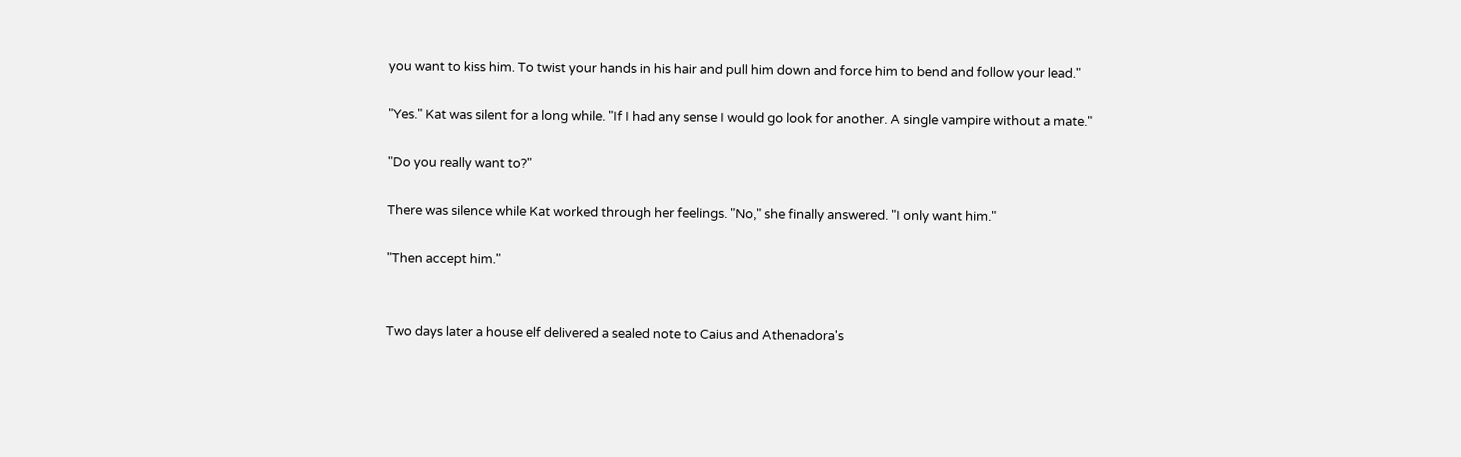you want to kiss him. To twist your hands in his hair and pull him down and force him to bend and follow your lead."

"Yes." Kat was silent for a long while. "If I had any sense I would go look for another. A single vampire without a mate."

"Do you really want to?"

There was silence while Kat worked through her feelings. "No," she finally answered. "I only want him."

"Then accept him."


Two days later a house elf delivered a sealed note to Caius and Athenadora's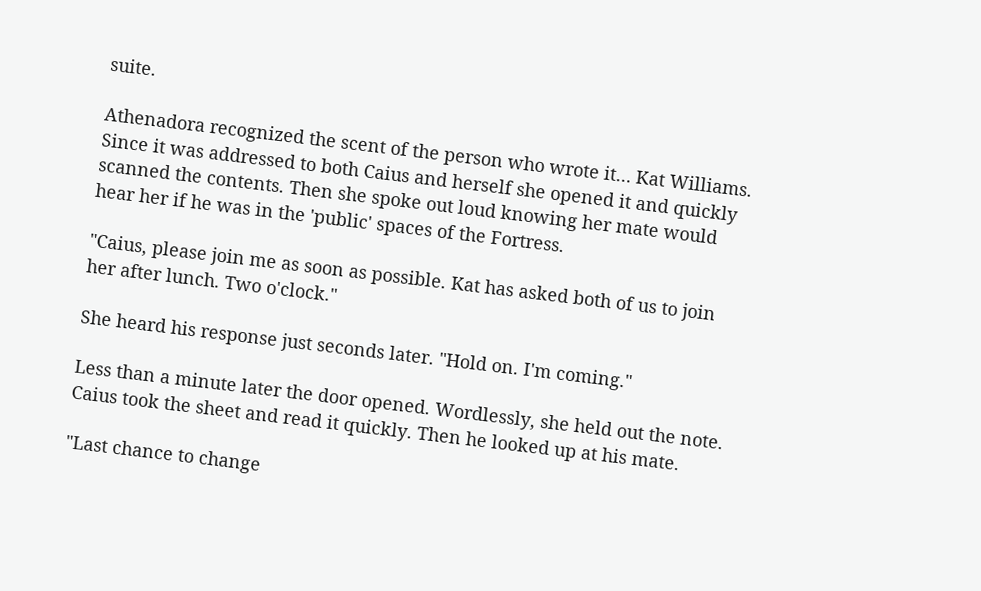suite.

Athenadora recognized the scent of the person who wrote it… Kat Williams. Since it was addressed to both Caius and herself she opened it and quickly scanned the contents. Then she spoke out loud knowing her mate would hear her if he was in the 'public' spaces of the Fortress.

"Caius, please join me as soon as possible. Kat has asked both of us to join her after lunch. Two o'clock."

She heard his response just seconds later. "Hold on. I'm coming."

Less than a minute later the door opened. Wordlessly, she held out the note. Caius took the sheet and read it quickly. Then he looked up at his mate.

"Last chance to change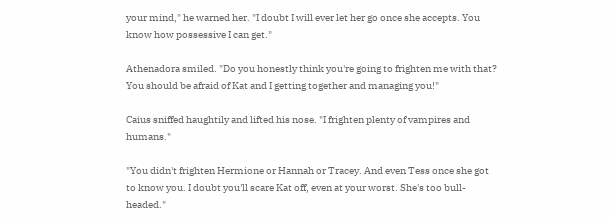your mind," he warned her. "I doubt I will ever let her go once she accepts. You know how possessive I can get."

Athenadora smiled. "Do you honestly think you're going to frighten me with that? You should be afraid of Kat and I getting together and managing you!"

Caius sniffed haughtily and lifted his nose. "I frighten plenty of vampires and humans."

"You didn't frighten Hermione or Hannah or Tracey. And even Tess once she got to know you. I doubt you'll scare Kat off, even at your worst. She's too bull-headed."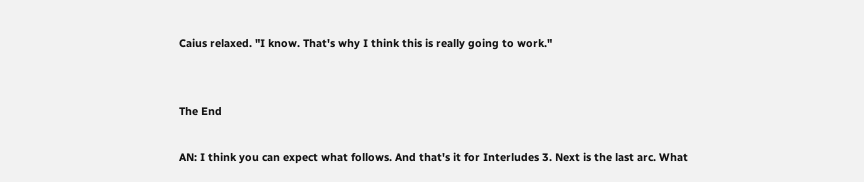Caius relaxed. "I know. That's why I think this is really going to work."


The End

AN: I think you can expect what follows. And that's it for Interludes 3. Next is the last arc. What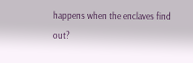happens when the enclaves find out?